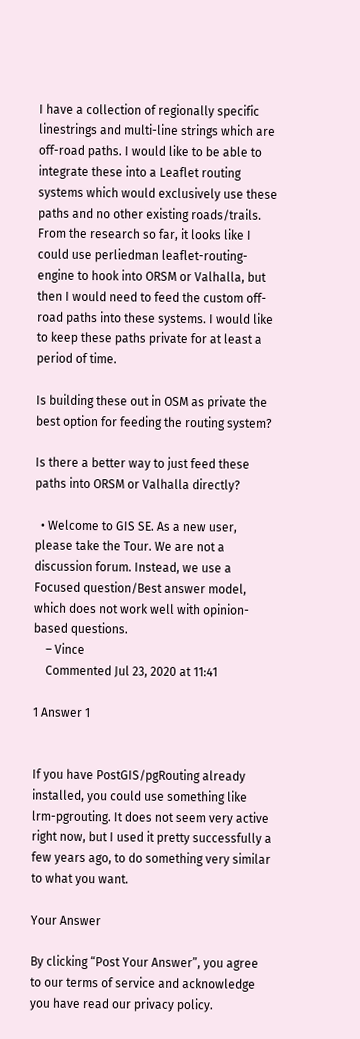I have a collection of regionally specific linestrings and multi-line strings which are off-road paths. I would like to be able to integrate these into a Leaflet routing systems which would exclusively use these paths and no other existing roads/trails. From the research so far, it looks like I could use perliedman leaflet-routing-engine to hook into ORSM or Valhalla, but then I would need to feed the custom off-road paths into these systems. I would like to keep these paths private for at least a period of time.

Is building these out in OSM as private the best option for feeding the routing system?

Is there a better way to just feed these paths into ORSM or Valhalla directly?

  • Welcome to GIS SE. As a new user, please take the Tour. We are not a discussion forum. Instead, we use a Focused question/Best answer model, which does not work well with opinion-based questions.
    – Vince
    Commented Jul 23, 2020 at 11:41

1 Answer 1


If you have PostGIS/pgRouting already installed, you could use something like lrm-pgrouting. It does not seem very active right now, but I used it pretty successfully a few years ago, to do something very similar to what you want.

Your Answer

By clicking “Post Your Answer”, you agree to our terms of service and acknowledge you have read our privacy policy.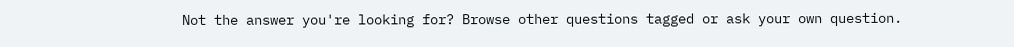Not the answer you're looking for? Browse other questions tagged or ask your own question.